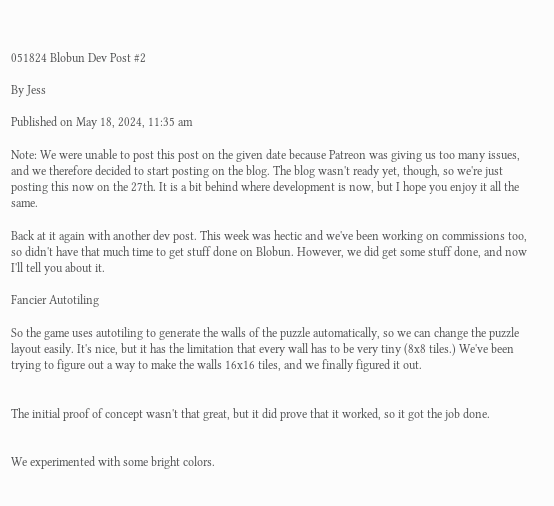051824 Blobun Dev Post #2

By Jess

Published on May 18, 2024, 11:35 am

Note: We were unable to post this post on the given date because Patreon was giving us too many issues, and we therefore decided to start posting on the blog. The blog wasn't ready yet, though, so we're just posting this now on the 27th. It is a bit behind where development is now, but I hope you enjoy it all the same.

Back at it again with another dev post. This week was hectic and we've been working on commissions too, so didn't have that much time to get stuff done on Blobun. However, we did get some stuff done, and now I'll tell you about it.

Fancier Autotiling

So the game uses autotiling to generate the walls of the puzzle automatically, so we can change the puzzle layout easily. It's nice, but it has the limitation that every wall has to be very tiny (8x8 tiles.) We've been trying to figure out a way to make the walls 16x16 tiles, and we finally figured it out.


The initial proof of concept wasn't that great, but it did prove that it worked, so it got the job done.


We experimented with some bright colors.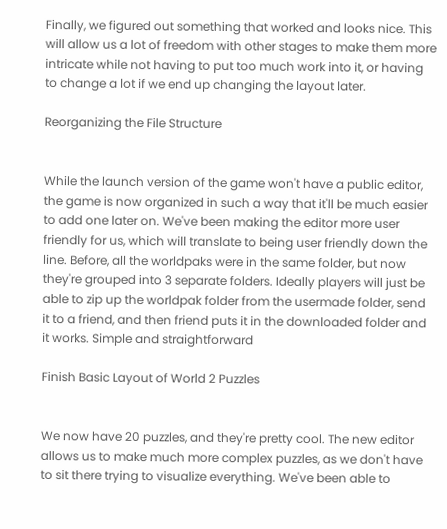Finally, we figured out something that worked and looks nice. This will allow us a lot of freedom with other stages to make them more intricate while not having to put too much work into it, or having to change a lot if we end up changing the layout later.

Reorganizing the File Structure


While the launch version of the game won't have a public editor, the game is now organized in such a way that it'll be much easier to add one later on. We've been making the editor more user friendly for us, which will translate to being user friendly down the line. Before, all the worldpaks were in the same folder, but now they're grouped into 3 separate folders. Ideally players will just be able to zip up the worldpak folder from the usermade folder, send it to a friend, and then friend puts it in the downloaded folder and it works. Simple and straightforward

Finish Basic Layout of World 2 Puzzles


We now have 20 puzzles, and they're pretty cool. The new editor allows us to make much more complex puzzles, as we don't have to sit there trying to visualize everything. We've been able to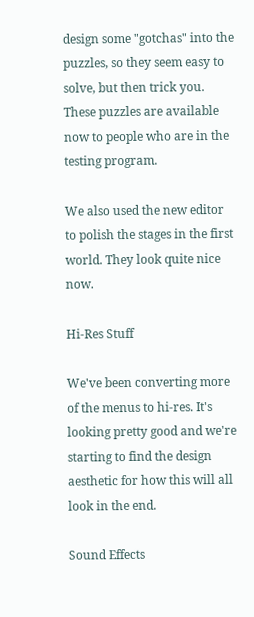design some "gotchas" into the puzzles, so they seem easy to solve, but then trick you. These puzzles are available now to people who are in the testing program.

We also used the new editor to polish the stages in the first world. They look quite nice now.

Hi-Res Stuff

We've been converting more of the menus to hi-res. It's looking pretty good and we're starting to find the design aesthetic for how this will all look in the end.

Sound Effects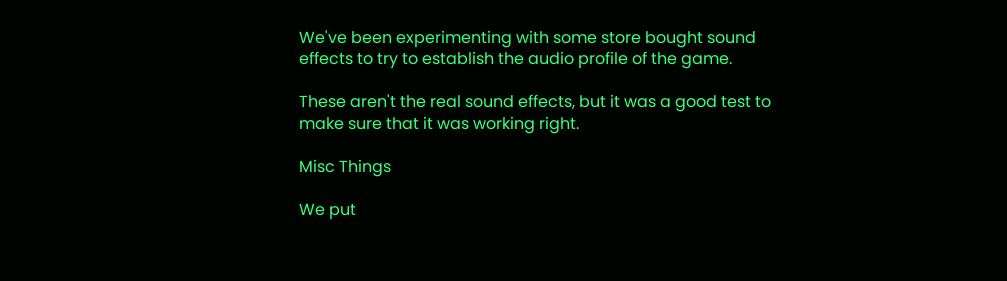We've been experimenting with some store bought sound effects to try to establish the audio profile of the game.

These aren't the real sound effects, but it was a good test to make sure that it was working right.

Misc Things

We put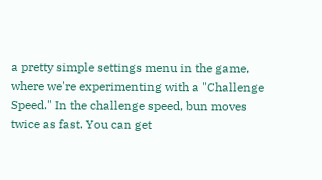a pretty simple settings menu in the game, where we're experimenting with a "Challenge Speed." In the challenge speed, bun moves twice as fast. You can get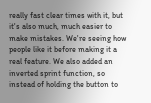really fast clear times with it, but it's also much, much easier to make mistakes. We're seeing how people like it before making it a real feature. We also added an inverted sprint function, so instead of holding the button to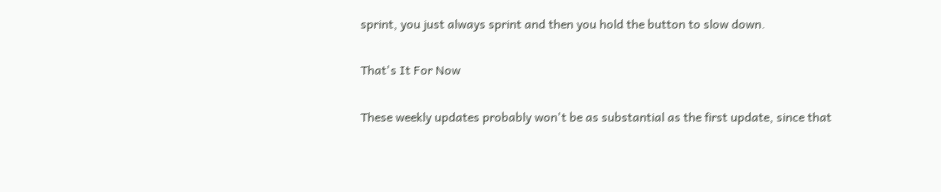sprint, you just always sprint and then you hold the button to slow down.

That's It For Now

These weekly updates probably won't be as substantial as the first update, since that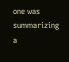one was summarizing a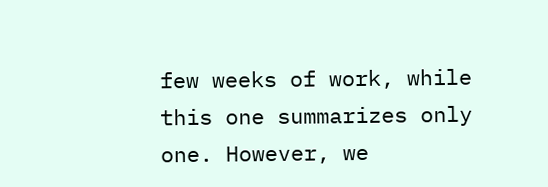few weeks of work, while this one summarizes only one. However, we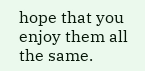hope that you enjoy them all the same.